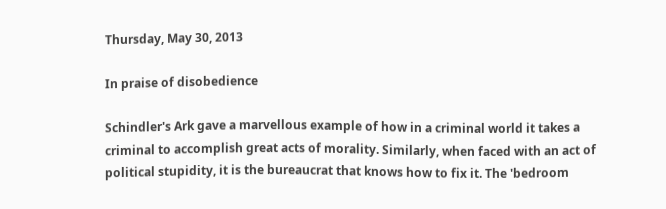Thursday, May 30, 2013

In praise of disobedience

Schindler's Ark gave a marvellous example of how in a criminal world it takes a criminal to accomplish great acts of morality. Similarly, when faced with an act of political stupidity, it is the bureaucrat that knows how to fix it. The 'bedroom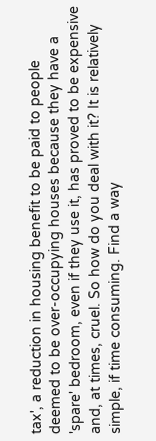tax', a reduction in housing benefit to be paid to people deemed to be over-occupying houses because they have a 'spare' bedroom, even if they use it, has proved to be expensive and, at times, cruel. So how do you deal with it? It is relatively simple, if time consuming. Find a way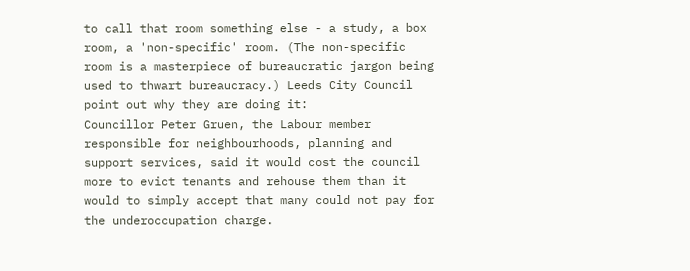to call that room something else - a study, a box room, a 'non-specific' room. (The non-specific room is a masterpiece of bureaucratic jargon being used to thwart bureaucracy.) Leeds City Council point out why they are doing it:
Councillor Peter Gruen, the Labour member responsible for neighbourhoods, planning and support services, said it would cost the council more to evict tenants and rehouse them than it would to simply accept that many could not pay for the underoccupation charge.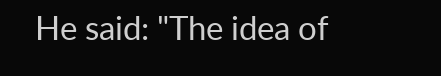He said: "The idea of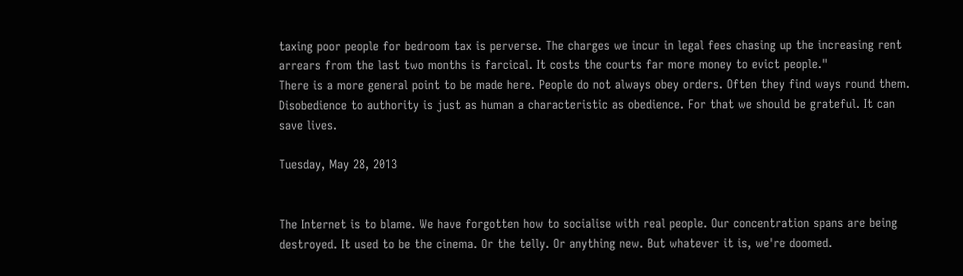taxing poor people for bedroom tax is perverse. The charges we incur in legal fees chasing up the increasing rent arrears from the last two months is farcical. It costs the courts far more money to evict people."
There is a more general point to be made here. People do not always obey orders. Often they find ways round them. Disobedience to authority is just as human a characteristic as obedience. For that we should be grateful. It can save lives.

Tuesday, May 28, 2013


The Internet is to blame. We have forgotten how to socialise with real people. Our concentration spans are being destroyed. It used to be the cinema. Or the telly. Or anything new. But whatever it is, we're doomed.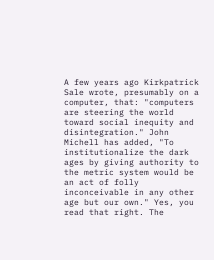A few years ago Kirkpatrick Sale wrote, presumably on a computer, that: "computers are steering the world toward social inequity and disintegration." John Michell has added, "To institutionalize the dark ages by giving authority to the metric system would be an act of folly inconceivable in any other age but our own." Yes, you read that right. The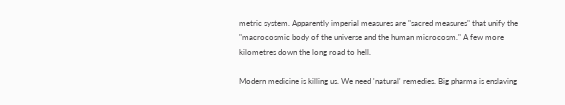metric system. Apparently imperial measures are "sacred measures" that unify the "macrocosmic body of the universe and the human microcosm." A few more kilometres down the long road to hell.

Modern medicine is killing us. We need 'natural' remedies. Big pharma is enslaving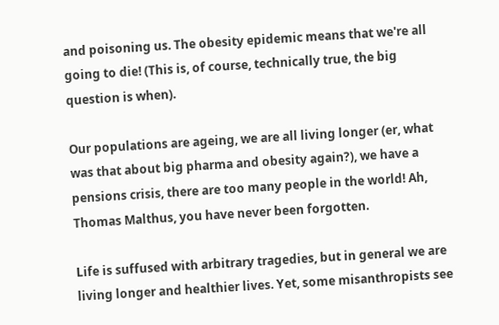and poisoning us. The obesity epidemic means that we're all going to die! (This is, of course, technically true, the big question is when).

Our populations are ageing, we are all living longer (er, what was that about big pharma and obesity again?), we have a pensions crisis, there are too many people in the world! Ah, Thomas Malthus, you have never been forgotten.

Life is suffused with arbitrary tragedies, but in general we are living longer and healthier lives. Yet, some misanthropists see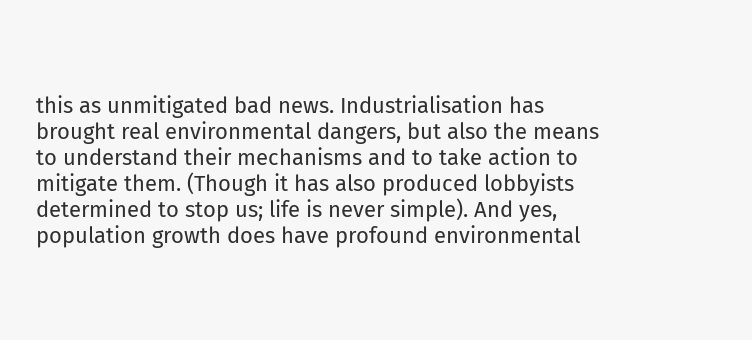this as unmitigated bad news. Industrialisation has brought real environmental dangers, but also the means to understand their mechanisms and to take action to mitigate them. (Though it has also produced lobbyists determined to stop us; life is never simple). And yes, population growth does have profound environmental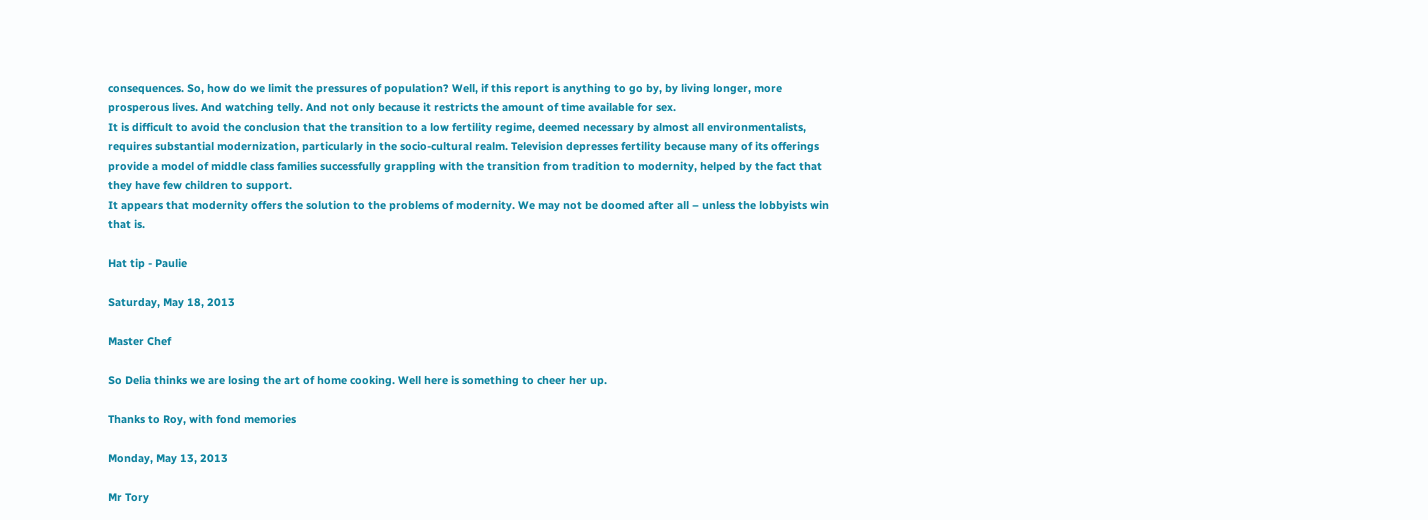consequences. So, how do we limit the pressures of population? Well, if this report is anything to go by, by living longer, more prosperous lives. And watching telly. And not only because it restricts the amount of time available for sex.
It is difficult to avoid the conclusion that the transition to a low fertility regime, deemed necessary by almost all environmentalists, requires substantial modernization, particularly in the socio-cultural realm. Television depresses fertility because many of its offerings provide a model of middle class families successfully grappling with the transition from tradition to modernity, helped by the fact that they have few children to support.
It appears that modernity offers the solution to the problems of modernity. We may not be doomed after all – unless the lobbyists win that is.

Hat tip - Paulie

Saturday, May 18, 2013

Master Chef

So Delia thinks we are losing the art of home cooking. Well here is something to cheer her up.

Thanks to Roy, with fond memories

Monday, May 13, 2013

Mr Tory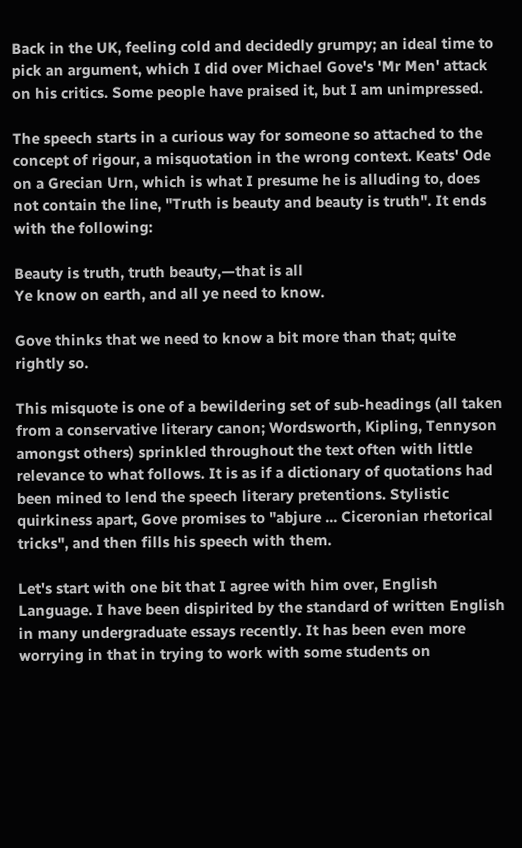Back in the UK, feeling cold and decidedly grumpy; an ideal time to pick an argument, which I did over Michael Gove's 'Mr Men' attack on his critics. Some people have praised it, but I am unimpressed.

The speech starts in a curious way for someone so attached to the concept of rigour, a misquotation in the wrong context. Keats' Ode on a Grecian Urn, which is what I presume he is alluding to, does not contain the line, "Truth is beauty and beauty is truth". It ends with the following:

Beauty is truth, truth beauty,—that is all
Ye know on earth, and all ye need to know.

Gove thinks that we need to know a bit more than that; quite rightly so.

This misquote is one of a bewildering set of sub-headings (all taken from a conservative literary canon; Wordsworth, Kipling, Tennyson amongst others) sprinkled throughout the text often with little relevance to what follows. It is as if a dictionary of quotations had been mined to lend the speech literary pretentions. Stylistic quirkiness apart, Gove promises to "abjure ... Ciceronian rhetorical tricks", and then fills his speech with them.

Let's start with one bit that I agree with him over, English Language. I have been dispirited by the standard of written English in many undergraduate essays recently. It has been even more worrying in that in trying to work with some students on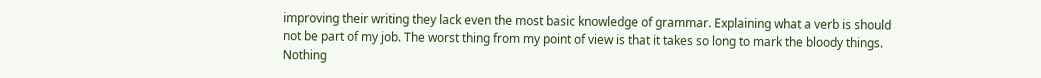improving their writing they lack even the most basic knowledge of grammar. Explaining what a verb is should not be part of my job. The worst thing from my point of view is that it takes so long to mark the bloody things. Nothing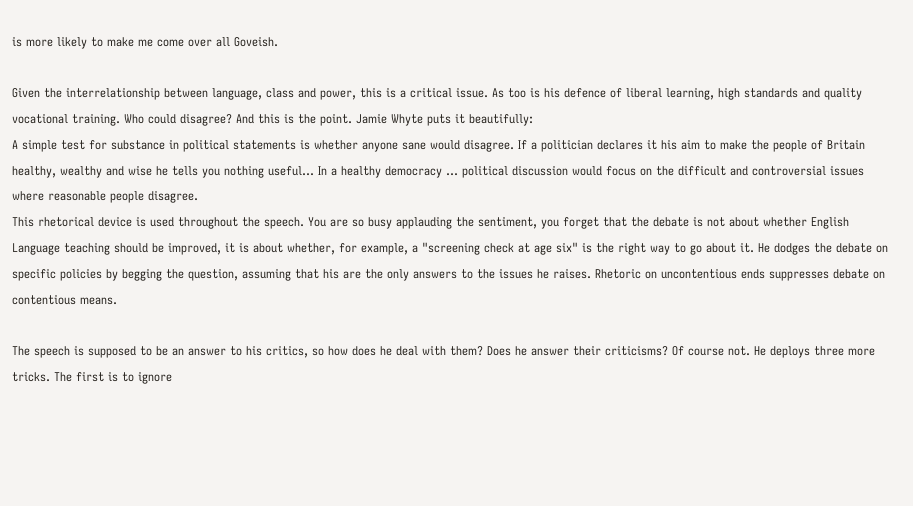is more likely to make me come over all Goveish.

Given the interrelationship between language, class and power, this is a critical issue. As too is his defence of liberal learning, high standards and quality vocational training. Who could disagree? And this is the point. Jamie Whyte puts it beautifully:
A simple test for substance in political statements is whether anyone sane would disagree. If a politician declares it his aim to make the people of Britain healthy, wealthy and wise he tells you nothing useful... In a healthy democracy ... political discussion would focus on the difficult and controversial issues where reasonable people disagree.
This rhetorical device is used throughout the speech. You are so busy applauding the sentiment, you forget that the debate is not about whether English Language teaching should be improved, it is about whether, for example, a "screening check at age six" is the right way to go about it. He dodges the debate on specific policies by begging the question, assuming that his are the only answers to the issues he raises. Rhetoric on uncontentious ends suppresses debate on contentious means.

The speech is supposed to be an answer to his critics, so how does he deal with them? Does he answer their criticisms? Of course not. He deploys three more tricks. The first is to ignore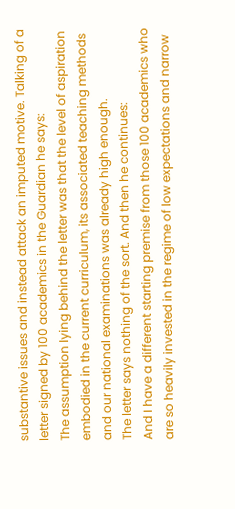substantive issues and instead attack an imputed motive. Talking of a letter signed by 100 academics in the Guardian he says:
The assumption lying behind the letter was that the level of aspiration embodied in the current curriculum, its associated teaching methods and our national examinations was already high enough.
The letter says nothing of the sort. And then he continues:
And I have a different starting premise from those 100 academics who are so heavily invested in the regime of low expectations and narrow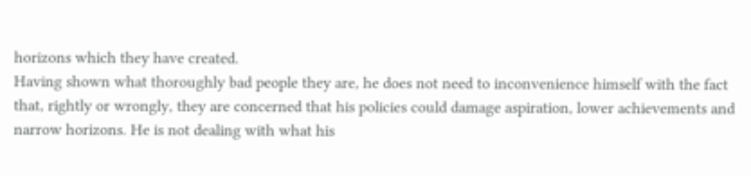horizons which they have created.
Having shown what thoroughly bad people they are, he does not need to inconvenience himself with the fact that, rightly or wrongly, they are concerned that his policies could damage aspiration, lower achievements and narrow horizons. He is not dealing with what his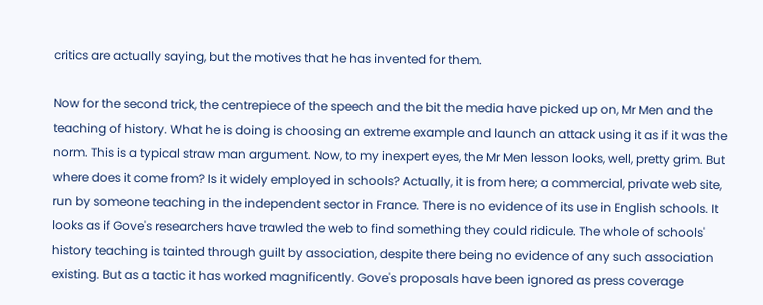critics are actually saying, but the motives that he has invented for them.

Now for the second trick, the centrepiece of the speech and the bit the media have picked up on, Mr Men and the teaching of history. What he is doing is choosing an extreme example and launch an attack using it as if it was the norm. This is a typical straw man argument. Now, to my inexpert eyes, the Mr Men lesson looks, well, pretty grim. But where does it come from? Is it widely employed in schools? Actually, it is from here; a commercial, private web site, run by someone teaching in the independent sector in France. There is no evidence of its use in English schools. It looks as if Gove's researchers have trawled the web to find something they could ridicule. The whole of schools' history teaching is tainted through guilt by association, despite there being no evidence of any such association existing. But as a tactic it has worked magnificently. Gove's proposals have been ignored as press coverage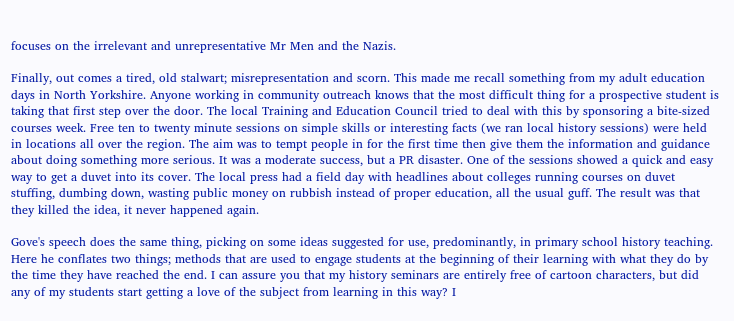focuses on the irrelevant and unrepresentative Mr Men and the Nazis.

Finally, out comes a tired, old stalwart; misrepresentation and scorn. This made me recall something from my adult education days in North Yorkshire. Anyone working in community outreach knows that the most difficult thing for a prospective student is taking that first step over the door. The local Training and Education Council tried to deal with this by sponsoring a bite-sized courses week. Free ten to twenty minute sessions on simple skills or interesting facts (we ran local history sessions) were held in locations all over the region. The aim was to tempt people in for the first time then give them the information and guidance about doing something more serious. It was a moderate success, but a PR disaster. One of the sessions showed a quick and easy way to get a duvet into its cover. The local press had a field day with headlines about colleges running courses on duvet stuffing, dumbing down, wasting public money on rubbish instead of proper education, all the usual guff. The result was that they killed the idea, it never happened again.

Gove's speech does the same thing, picking on some ideas suggested for use, predominantly, in primary school history teaching. Here he conflates two things; methods that are used to engage students at the beginning of their learning with what they do by the time they have reached the end. I can assure you that my history seminars are entirely free of cartoon characters, but did any of my students start getting a love of the subject from learning in this way? I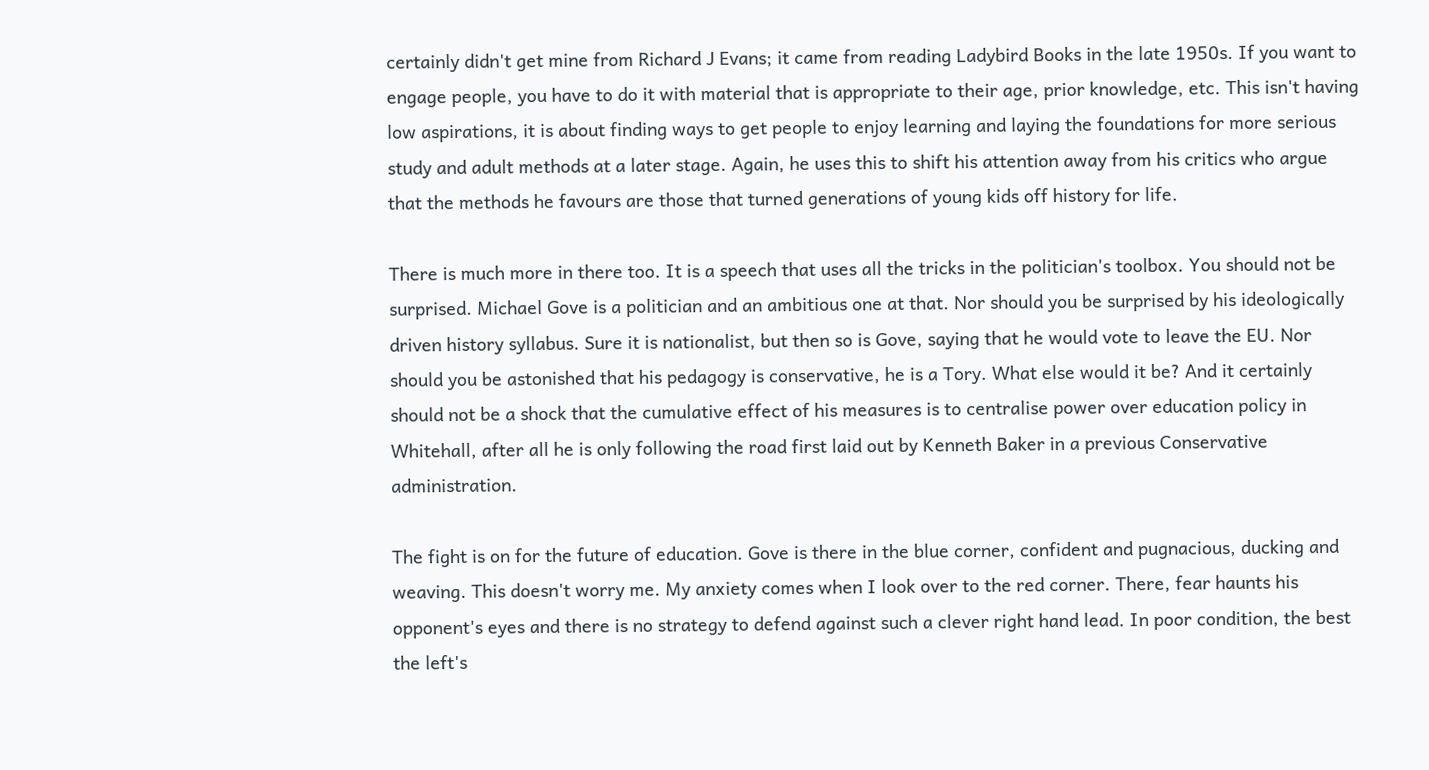certainly didn't get mine from Richard J Evans; it came from reading Ladybird Books in the late 1950s. If you want to engage people, you have to do it with material that is appropriate to their age, prior knowledge, etc. This isn't having low aspirations, it is about finding ways to get people to enjoy learning and laying the foundations for more serious study and adult methods at a later stage. Again, he uses this to shift his attention away from his critics who argue that the methods he favours are those that turned generations of young kids off history for life.

There is much more in there too. It is a speech that uses all the tricks in the politician's toolbox. You should not be surprised. Michael Gove is a politician and an ambitious one at that. Nor should you be surprised by his ideologically driven history syllabus. Sure it is nationalist, but then so is Gove, saying that he would vote to leave the EU. Nor should you be astonished that his pedagogy is conservative, he is a Tory. What else would it be? And it certainly should not be a shock that the cumulative effect of his measures is to centralise power over education policy in Whitehall, after all he is only following the road first laid out by Kenneth Baker in a previous Conservative administration.

The fight is on for the future of education. Gove is there in the blue corner, confident and pugnacious, ducking and weaving. This doesn't worry me. My anxiety comes when I look over to the red corner. There, fear haunts his opponent's eyes and there is no strategy to defend against such a clever right hand lead. In poor condition, the best the left's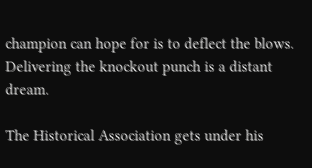champion can hope for is to deflect the blows. Delivering the knockout punch is a distant dream.

The Historical Association gets under his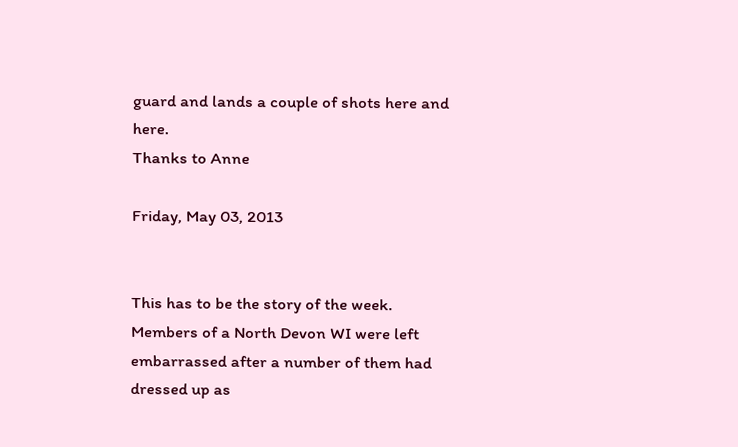guard and lands a couple of shots here and here.
Thanks to Anne

Friday, May 03, 2013


This has to be the story of the week.
Members of a North Devon WI were left embarrassed after a number of them had dressed up as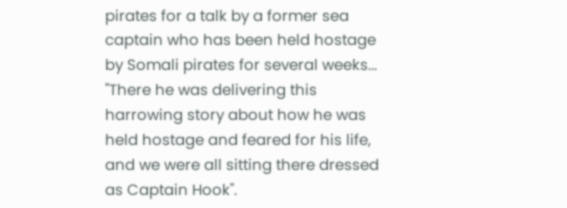pirates for a talk by a former sea captain who has been held hostage by Somali pirates for several weeks...
"There he was delivering this harrowing story about how he was held hostage and feared for his life, and we were all sitting there dressed as Captain Hook".